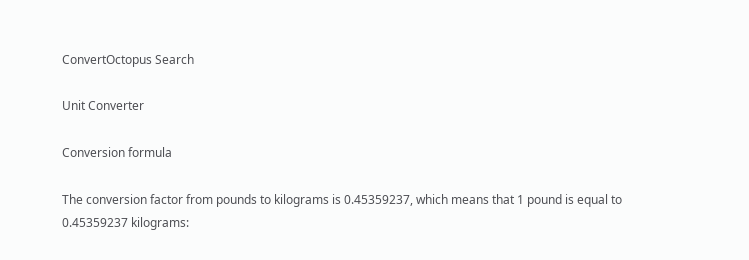ConvertOctopus Search

Unit Converter

Conversion formula

The conversion factor from pounds to kilograms is 0.45359237, which means that 1 pound is equal to 0.45359237 kilograms: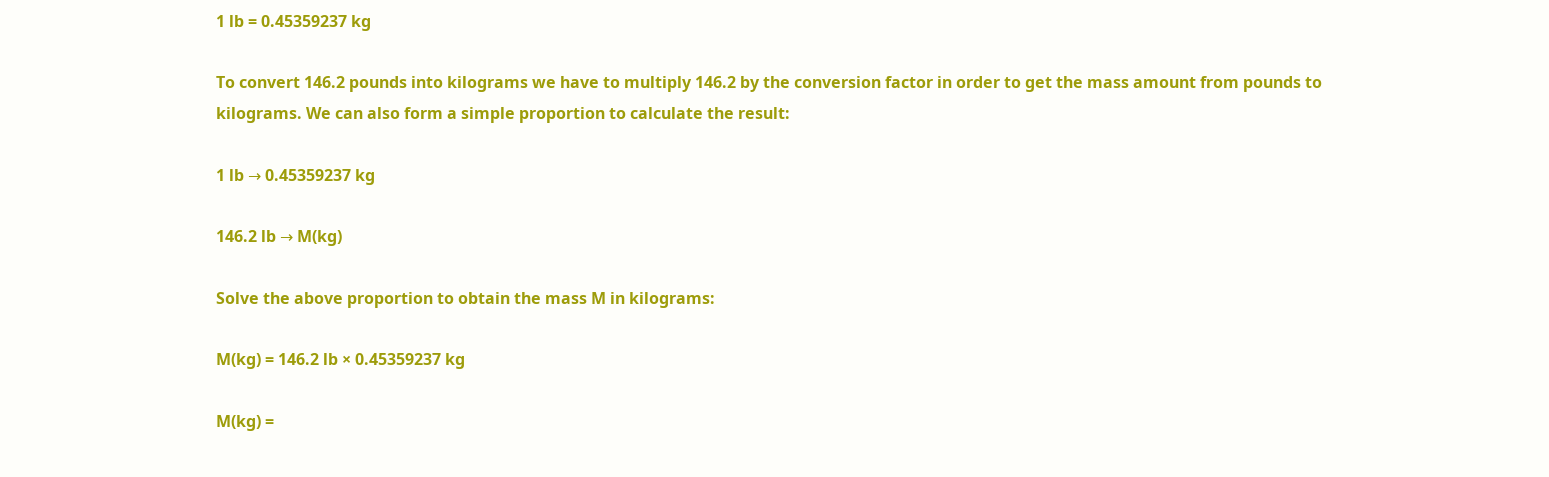1 lb = 0.45359237 kg

To convert 146.2 pounds into kilograms we have to multiply 146.2 by the conversion factor in order to get the mass amount from pounds to kilograms. We can also form a simple proportion to calculate the result:

1 lb → 0.45359237 kg

146.2 lb → M(kg)

Solve the above proportion to obtain the mass M in kilograms:

M(kg) = 146.2 lb × 0.45359237 kg

M(kg) =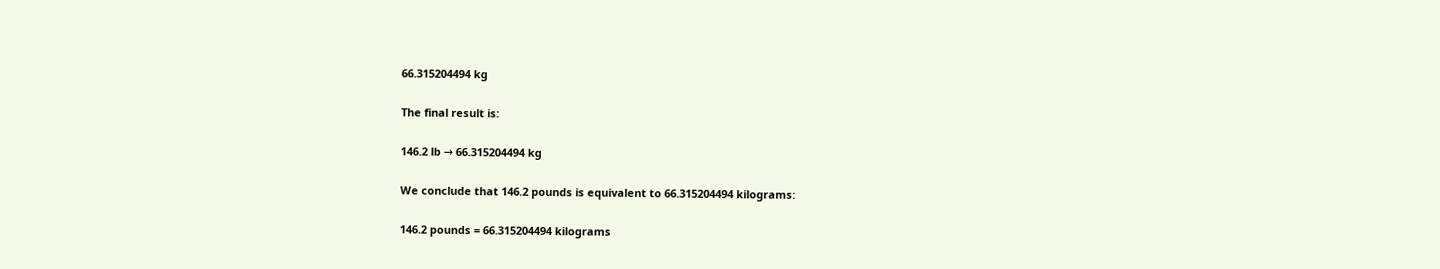66.315204494 kg

The final result is:

146.2 lb → 66.315204494 kg

We conclude that 146.2 pounds is equivalent to 66.315204494 kilograms:

146.2 pounds = 66.315204494 kilograms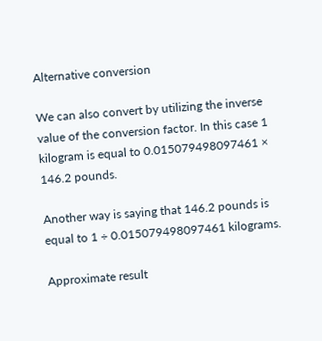Alternative conversion

We can also convert by utilizing the inverse value of the conversion factor. In this case 1 kilogram is equal to 0.015079498097461 × 146.2 pounds.

Another way is saying that 146.2 pounds is equal to 1 ÷ 0.015079498097461 kilograms.

Approximate result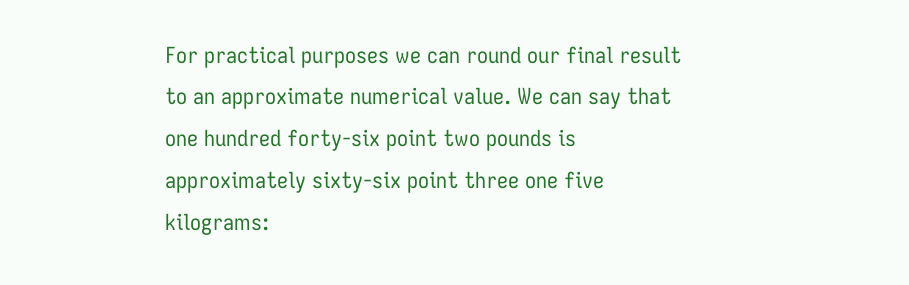For practical purposes we can round our final result to an approximate numerical value. We can say that one hundred forty-six point two pounds is approximately sixty-six point three one five kilograms: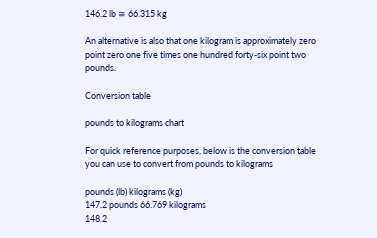146.2 lb ≅ 66.315 kg

An alternative is also that one kilogram is approximately zero point zero one five times one hundred forty-six point two pounds.

Conversion table

pounds to kilograms chart

For quick reference purposes, below is the conversion table you can use to convert from pounds to kilograms

pounds (lb) kilograms (kg)
147.2 pounds 66.769 kilograms
148.2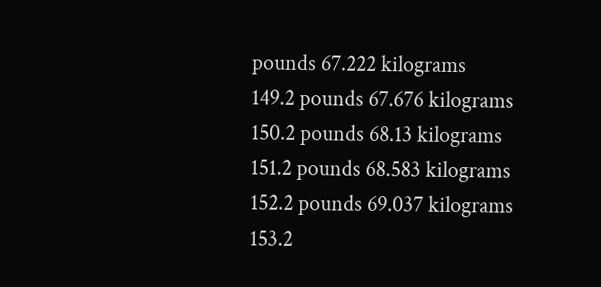pounds 67.222 kilograms
149.2 pounds 67.676 kilograms
150.2 pounds 68.13 kilograms
151.2 pounds 68.583 kilograms
152.2 pounds 69.037 kilograms
153.2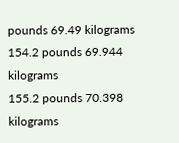pounds 69.49 kilograms
154.2 pounds 69.944 kilograms
155.2 pounds 70.398 kilograms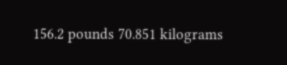156.2 pounds 70.851 kilograms